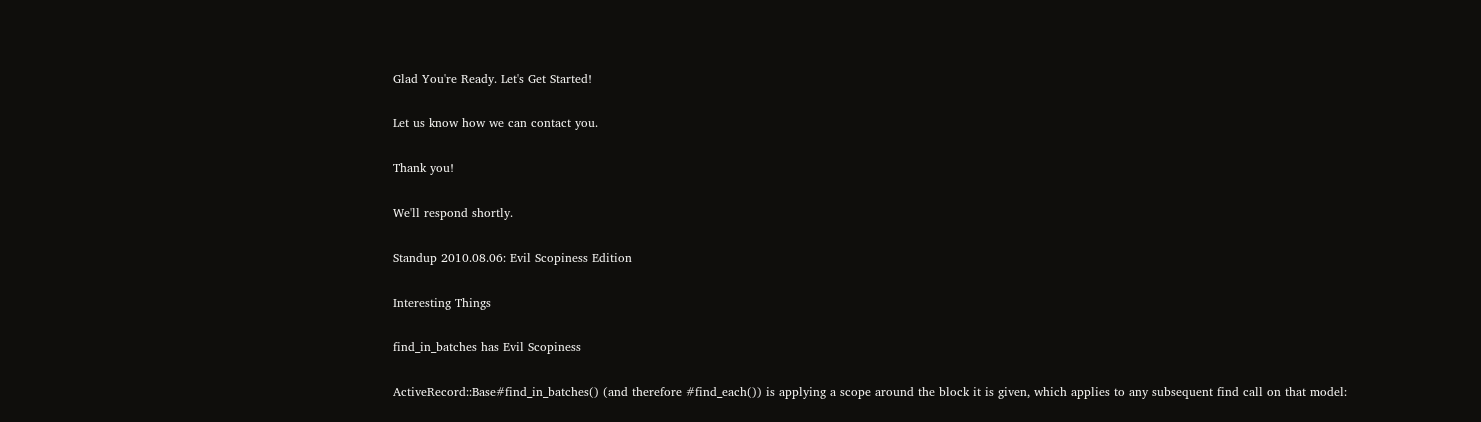Glad You're Ready. Let's Get Started!

Let us know how we can contact you.

Thank you!

We'll respond shortly.

Standup 2010.08.06: Evil Scopiness Edition

Interesting Things

find_in_batches has Evil Scopiness

ActiveRecord::Base#find_in_batches() (and therefore #find_each()) is applying a scope around the block it is given, which applies to any subsequent find call on that model: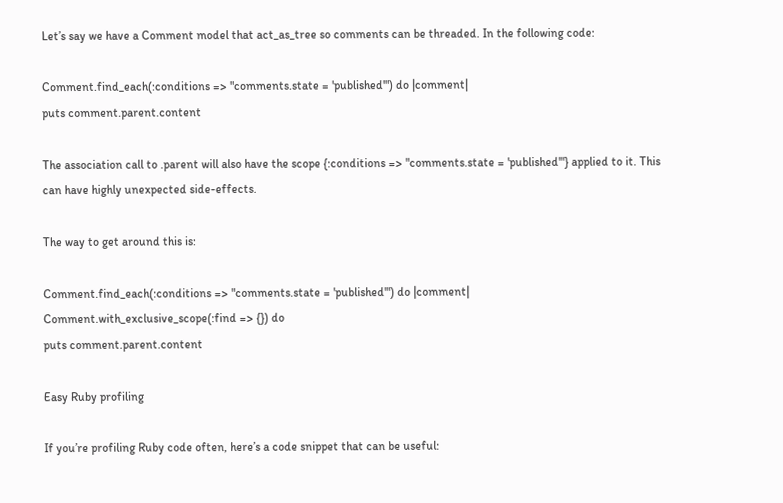Let’s say we have a Comment model that act_as_tree so comments can be threaded. In the following code:

Comment.find_each(:conditions => "comments.state = 'published'") do |comment|
puts comment.parent.content

The association call to .parent will also have the scope {:conditions => "comments.state = 'published'"} applied to it. This can have highly unexpected side-effects.

The way to get around this is:

Comment.find_each(:conditions => "comments.state = 'published'") do |comment|
Comment.with_exclusive_scope(:find => {}) do
puts comment.parent.content

Easy Ruby profiling

If you’re profiling Ruby code often, here’s a code snippet that can be useful: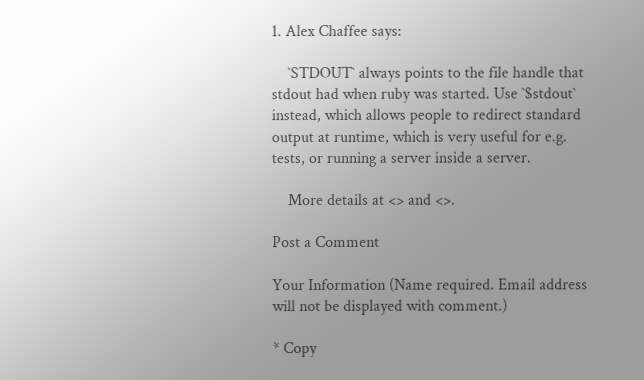1. Alex Chaffee says:

    `STDOUT` always points to the file handle that stdout had when ruby was started. Use `$stdout` instead, which allows people to redirect standard output at runtime, which is very useful for e.g. tests, or running a server inside a server.

    More details at <> and <>.

Post a Comment

Your Information (Name required. Email address will not be displayed with comment.)

* Copy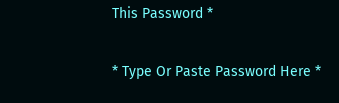This Password *

* Type Or Paste Password Here *